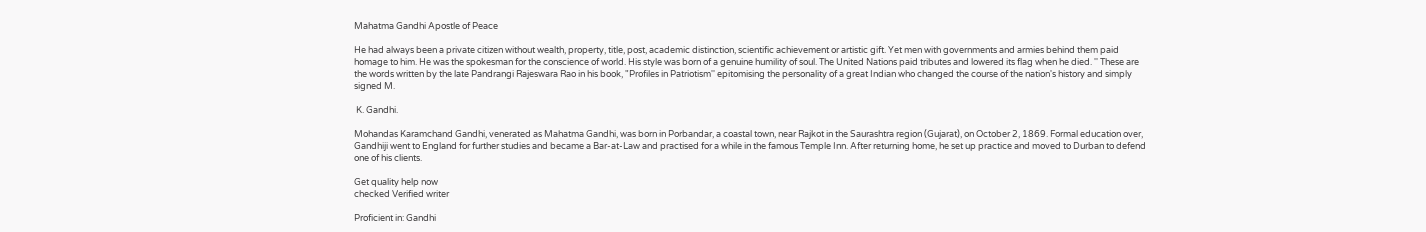Mahatma Gandhi Apostle of Peace

He had always been a private citizen without wealth, property, title, post, academic distinction, scientific achievement or artistic gift. Yet men with governments and armies behind them paid homage to him. He was the spokesman for the conscience of world. His style was born of a genuine humility of soul. The United Nations paid tributes and lowered its flag when he died. '' These are the words written by the late Pandrangi Rajeswara Rao in his book, "Profiles in Patriotism'' epitomising the personality of a great Indian who changed the course of the nation's history and simply signed M.

 K. Gandhi.

Mohandas Karamchand Gandhi, venerated as Mahatma Gandhi, was born in Porbandar, a coastal town, near Rajkot in the Saurashtra region (Gujarat), on October 2, 1869. Formal education over, Gandhiji went to England for further studies and became a Bar-at-Law and practised for a while in the famous Temple Inn. After returning home, he set up practice and moved to Durban to defend one of his clients.

Get quality help now
checked Verified writer

Proficient in: Gandhi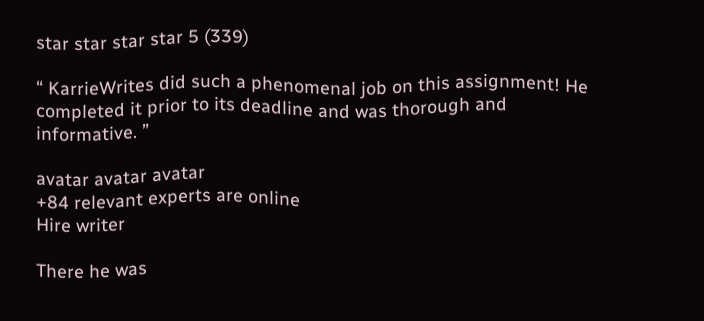star star star star 5 (339)

“ KarrieWrites did such a phenomenal job on this assignment! He completed it prior to its deadline and was thorough and informative. ”

avatar avatar avatar
+84 relevant experts are online
Hire writer

There he was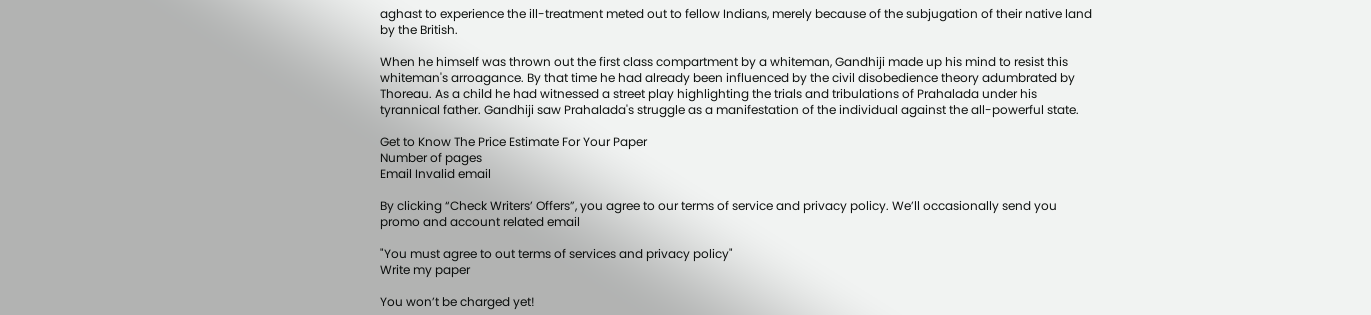aghast to experience the ill-treatment meted out to fellow Indians, merely because of the subjugation of their native land by the British.

When he himself was thrown out the first class compartment by a whiteman, Gandhiji made up his mind to resist this whiteman's arroagance. By that time he had already been influenced by the civil disobedience theory adumbrated by Thoreau. As a child he had witnessed a street play highlighting the trials and tribulations of Prahalada under his tyrannical father. Gandhiji saw Prahalada's struggle as a manifestation of the individual against the all-powerful state.

Get to Know The Price Estimate For Your Paper
Number of pages
Email Invalid email

By clicking “Check Writers’ Offers”, you agree to our terms of service and privacy policy. We’ll occasionally send you promo and account related email

"You must agree to out terms of services and privacy policy"
Write my paper

You won’t be charged yet!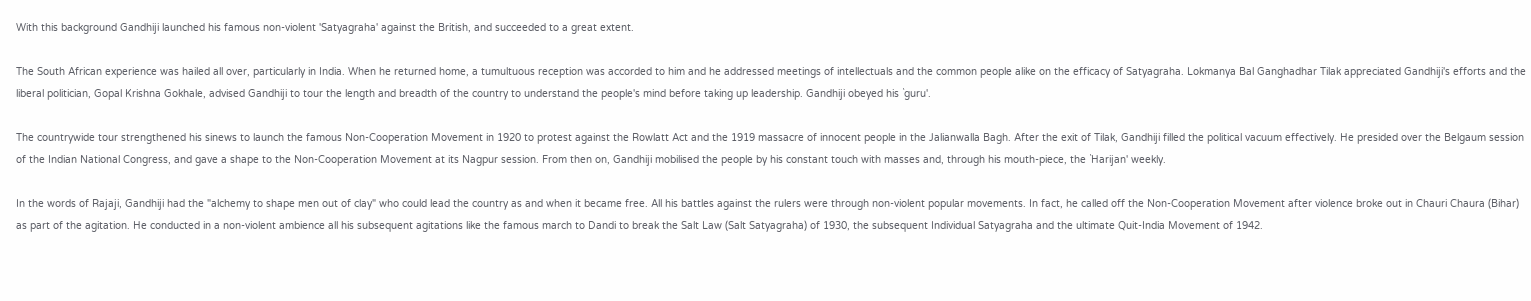With this background Gandhiji launched his famous non-violent 'Satyagraha' against the British, and succeeded to a great extent.

The South African experience was hailed all over, particularly in India. When he returned home, a tumultuous reception was accorded to him and he addressed meetings of intellectuals and the common people alike on the efficacy of Satyagraha. Lokmanya Bal Ganghadhar Tilak appreciated Gandhiji's efforts and the liberal politician, Gopal Krishna Gokhale, advised Gandhiji to tour the length and breadth of the country to understand the people's mind before taking up leadership. Gandhiji obeyed his `guru'.

The countrywide tour strengthened his sinews to launch the famous Non-Cooperation Movement in 1920 to protest against the Rowlatt Act and the 1919 massacre of innocent people in the Jalianwalla Bagh. After the exit of Tilak, Gandhiji filled the political vacuum effectively. He presided over the Belgaum session of the Indian National Congress, and gave a shape to the Non-Cooperation Movement at its Nagpur session. From then on, Gandhiji mobilised the people by his constant touch with masses and, through his mouth-piece, the `Harijan' weekly.

In the words of Rajaji, Gandhiji had the "alchemy to shape men out of clay" who could lead the country as and when it became free. All his battles against the rulers were through non-violent popular movements. In fact, he called off the Non-Cooperation Movement after violence broke out in Chauri Chaura (Bihar) as part of the agitation. He conducted in a non-violent ambience all his subsequent agitations like the famous march to Dandi to break the Salt Law (Salt Satyagraha) of 1930, the subsequent Individual Satyagraha and the ultimate Quit-India Movement of 1942.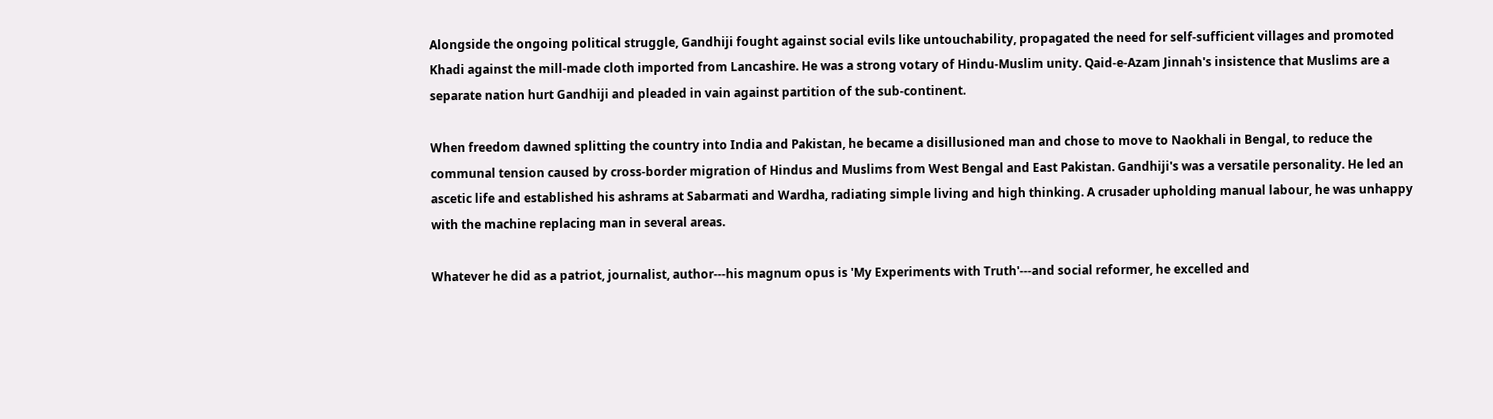Alongside the ongoing political struggle, Gandhiji fought against social evils like untouchability, propagated the need for self-sufficient villages and promoted Khadi against the mill-made cloth imported from Lancashire. He was a strong votary of Hindu-Muslim unity. Qaid-e-Azam Jinnah's insistence that Muslims are a separate nation hurt Gandhiji and pleaded in vain against partition of the sub-continent.

When freedom dawned splitting the country into India and Pakistan, he became a disillusioned man and chose to move to Naokhali in Bengal, to reduce the communal tension caused by cross-border migration of Hindus and Muslims from West Bengal and East Pakistan. Gandhiji's was a versatile personality. He led an ascetic life and established his ashrams at Sabarmati and Wardha, radiating simple living and high thinking. A crusader upholding manual labour, he was unhappy with the machine replacing man in several areas.

Whatever he did as a patriot, journalist, author---his magnum opus is 'My Experiments with Truth'---and social reformer, he excelled and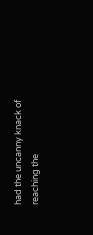had the uncanny knack of reaching the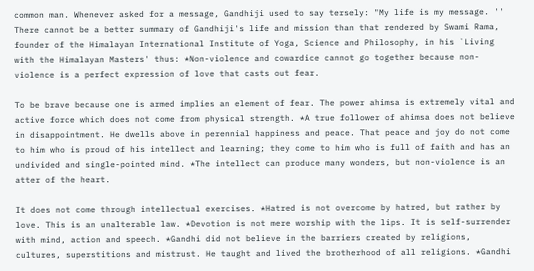common man. Whenever asked for a message, Gandhiji used to say tersely: "My life is my message. '' There cannot be a better summary of Gandhiji's life and mission than that rendered by Swami Rama, founder of the Himalayan International Institute of Yoga, Science and Philosophy, in his `Living with the Himalayan Masters' thus: *Non-violence and cowardice cannot go together because non-violence is a perfect expression of love that casts out fear.

To be brave because one is armed implies an element of fear. The power ahimsa is extremely vital and active force which does not come from physical strength. *A true follower of ahimsa does not believe in disappointment. He dwells above in perennial happiness and peace. That peace and joy do not come to him who is proud of his intellect and learning; they come to him who is full of faith and has an undivided and single-pointed mind. *The intellect can produce many wonders, but non-violence is an atter of the heart.

It does not come through intellectual exercises. *Hatred is not overcome by hatred, but rather by love. This is an unalterable law. *Devotion is not mere worship with the lips. It is self-surrender with mind, action and speech. *Gandhi did not believe in the barriers created by religions, cultures, superstitions and mistrust. He taught and lived the brotherhood of all religions. *Gandhi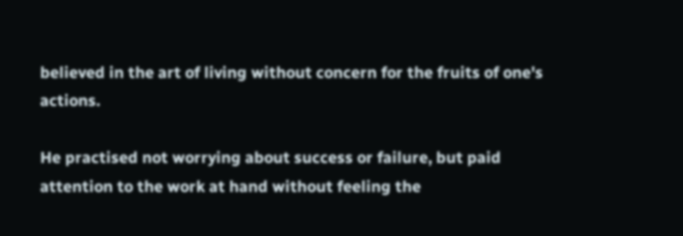believed in the art of living without concern for the fruits of one's actions.

He practised not worrying about success or failure, but paid attention to the work at hand without feeling the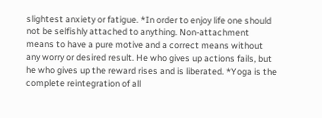slightest anxiety or fatigue. *In order to enjoy life one should not be selfishly attached to anything. Non-attachment means to have a pure motive and a correct means without any worry or desired result. He who gives up actions fails, but he who gives up the reward rises and is liberated. *Yoga is the complete reintegration of all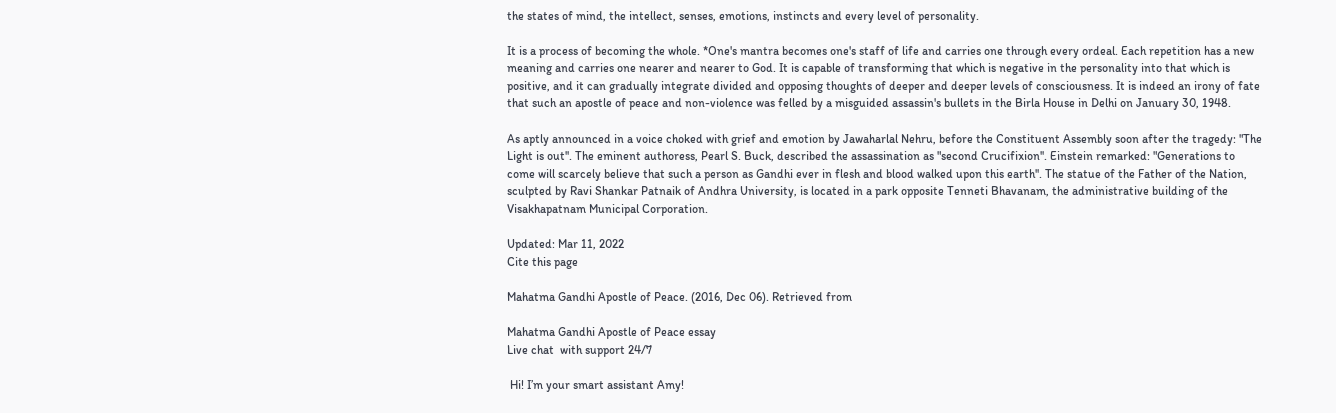the states of mind, the intellect, senses, emotions, instincts and every level of personality.

It is a process of becoming the whole. *One's mantra becomes one's staff of life and carries one through every ordeal. Each repetition has a new meaning and carries one nearer and nearer to God. It is capable of transforming that which is negative in the personality into that which is positive, and it can gradually integrate divided and opposing thoughts of deeper and deeper levels of consciousness. It is indeed an irony of fate that such an apostle of peace and non-violence was felled by a misguided assassin's bullets in the Birla House in Delhi on January 30, 1948.

As aptly announced in a voice choked with grief and emotion by Jawaharlal Nehru, before the Constituent Assembly soon after the tragedy: "The Light is out''. The eminent authoress, Pearl S. Buck, described the assassination as "second Crucifixion''. Einstein remarked: "Generations to come will scarcely believe that such a person as Gandhi ever in flesh and blood walked upon this earth''. The statue of the Father of the Nation, sculpted by Ravi Shankar Patnaik of Andhra University, is located in a park opposite Tenneti Bhavanam, the administrative building of the Visakhapatnam Municipal Corporation.

Updated: Mar 11, 2022
Cite this page

Mahatma Gandhi Apostle of Peace. (2016, Dec 06). Retrieved from

Mahatma Gandhi Apostle of Peace essay
Live chat  with support 24/7

 Hi! I’m your smart assistant Amy!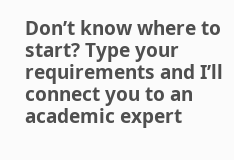Don’t know where to start? Type your requirements and I’ll connect you to an academic expert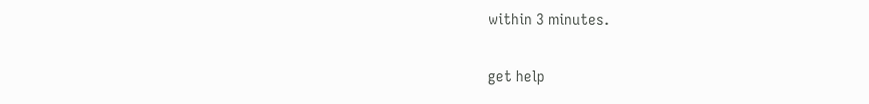within 3 minutes.

get help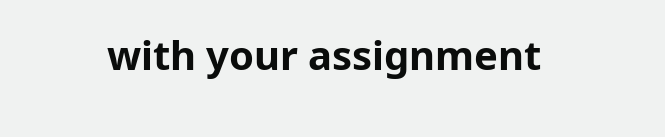with your assignment